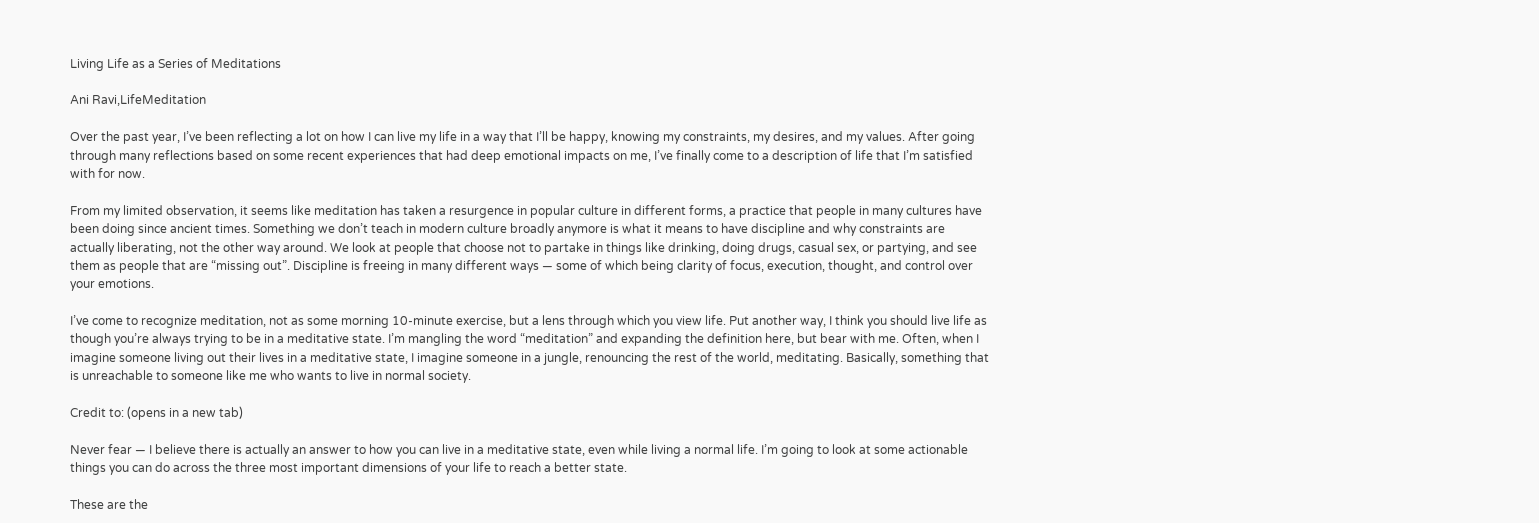Living Life as a Series of Meditations

Ani Ravi,LifeMeditation

Over the past year, I’ve been reflecting a lot on how I can live my life in a way that I’ll be happy, knowing my constraints, my desires, and my values. After going through many reflections based on some recent experiences that had deep emotional impacts on me, I’ve finally come to a description of life that I’m satisfied with for now.

From my limited observation, it seems like meditation has taken a resurgence in popular culture in different forms, a practice that people in many cultures have been doing since ancient times. Something we don’t teach in modern culture broadly anymore is what it means to have discipline and why constraints are actually liberating, not the other way around. We look at people that choose not to partake in things like drinking, doing drugs, casual sex, or partying, and see them as people that are “missing out”. Discipline is freeing in many different ways — some of which being clarity of focus, execution, thought, and control over your emotions.

I’ve come to recognize meditation, not as some morning 10-minute exercise, but a lens through which you view life. Put another way, I think you should live life as though you’re always trying to be in a meditative state. I’m mangling the word “meditation” and expanding the definition here, but bear with me. Often, when I imagine someone living out their lives in a meditative state, I imagine someone in a jungle, renouncing the rest of the world, meditating. Basically, something that is unreachable to someone like me who wants to live in normal society.

Credit to: (opens in a new tab)

Never fear — I believe there is actually an answer to how you can live in a meditative state, even while living a normal life. I’m going to look at some actionable things you can do across the three most important dimensions of your life to reach a better state.

These are the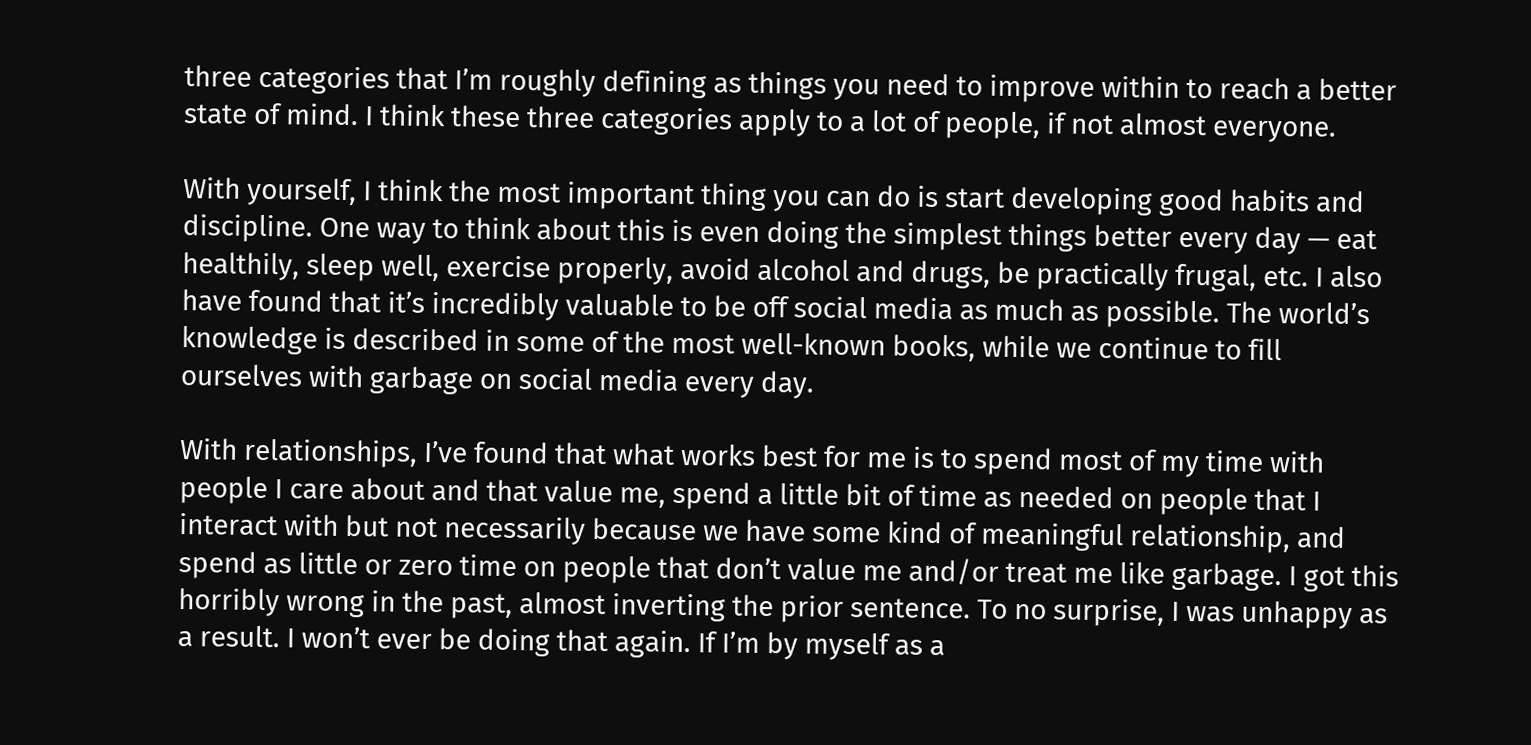three categories that I’m roughly defining as things you need to improve within to reach a better state of mind. I think these three categories apply to a lot of people, if not almost everyone.

With yourself, I think the most important thing you can do is start developing good habits and discipline. One way to think about this is even doing the simplest things better every day — eat healthily, sleep well, exercise properly, avoid alcohol and drugs, be practically frugal, etc. I also have found that it’s incredibly valuable to be off social media as much as possible. The world’s knowledge is described in some of the most well-known books, while we continue to fill ourselves with garbage on social media every day.

With relationships, I’ve found that what works best for me is to spend most of my time with people I care about and that value me, spend a little bit of time as needed on people that I interact with but not necessarily because we have some kind of meaningful relationship, and spend as little or zero time on people that don’t value me and/or treat me like garbage. I got this horribly wrong in the past, almost inverting the prior sentence. To no surprise, I was unhappy as a result. I won’t ever be doing that again. If I’m by myself as a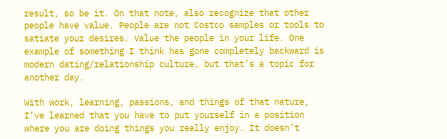result, so be it. On that note, also recognize that other people have value. People are not Costco samples or tools to satiate your desires. Value the people in your life. One example of something I think has gone completely backward is modern dating/relationship culture, but that’s a topic for another day.

With work, learning, passions, and things of that nature, I’ve learned that you have to put yourself in a position where you are doing things you really enjoy. It doesn’t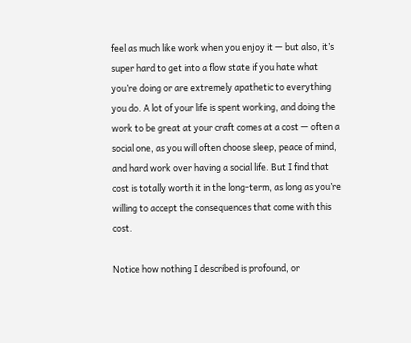feel as much like work when you enjoy it — but also, it’s super hard to get into a flow state if you hate what you’re doing or are extremely apathetic to everything you do. A lot of your life is spent working, and doing the work to be great at your craft comes at a cost — often a social one, as you will often choose sleep, peace of mind, and hard work over having a social life. But I find that cost is totally worth it in the long-term, as long as you’re willing to accept the consequences that come with this cost.

Notice how nothing I described is profound, or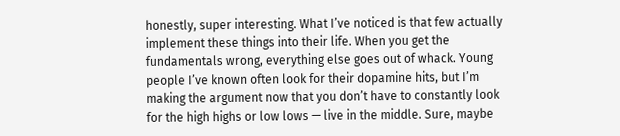honestly, super interesting. What I’ve noticed is that few actually implement these things into their life. When you get the fundamentals wrong, everything else goes out of whack. Young people I’ve known often look for their dopamine hits, but I’m making the argument now that you don’t have to constantly look for the high highs or low lows — live in the middle. Sure, maybe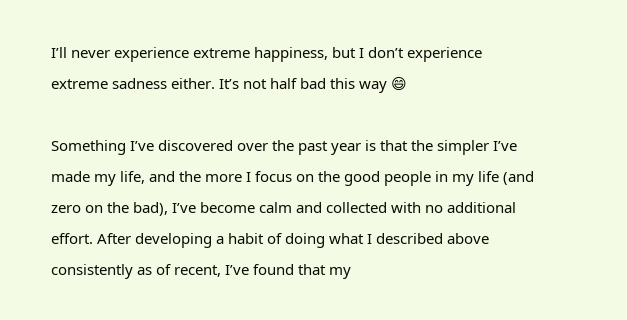I’ll never experience extreme happiness, but I don’t experience extreme sadness either. It’s not half bad this way 😄

Something I’ve discovered over the past year is that the simpler I’ve made my life, and the more I focus on the good people in my life (and zero on the bad), I’ve become calm and collected with no additional effort. After developing a habit of doing what I described above consistently as of recent, I’ve found that my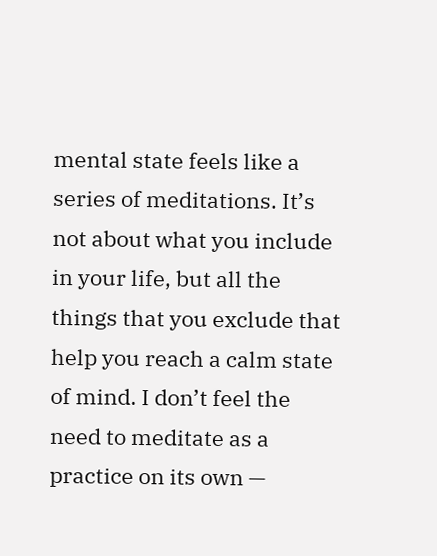mental state feels like a series of meditations. It’s not about what you include in your life, but all the things that you exclude that help you reach a calm state of mind. I don’t feel the need to meditate as a practice on its own —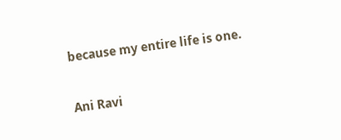because my entire life is one.

Ani Ravi